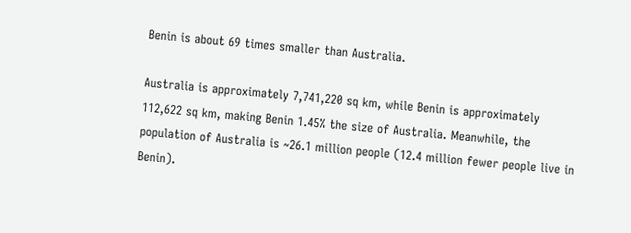Benin is about 69 times smaller than Australia.

Australia is approximately 7,741,220 sq km, while Benin is approximately 112,622 sq km, making Benin 1.45% the size of Australia. Meanwhile, the population of Australia is ~26.1 million people (12.4 million fewer people live in Benin).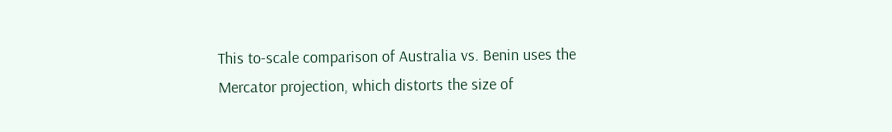This to-scale comparison of Australia vs. Benin uses the Mercator projection, which distorts the size of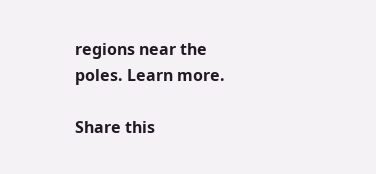regions near the poles. Learn more.

Share this